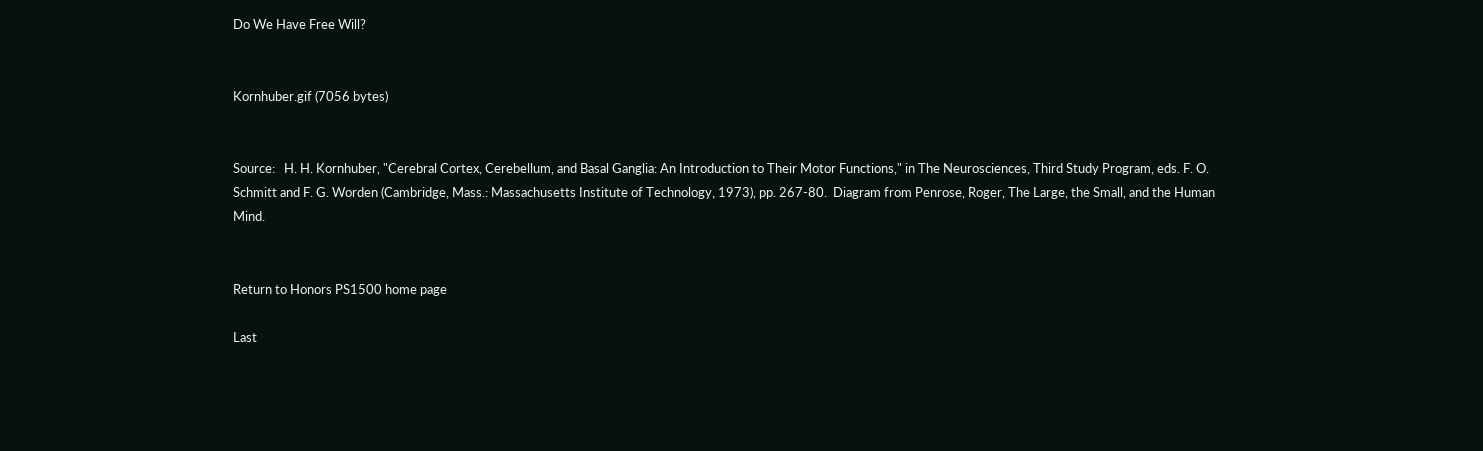Do We Have Free Will?


Kornhuber.gif (7056 bytes)


Source:   H. H. Kornhuber, "Cerebral Cortex, Cerebellum, and Basal Ganglia: An Introduction to Their Motor Functions," in The Neurosciences, Third Study Program, eds. F. O. Schmitt and F. G. Worden (Cambridge, Mass.: Massachusetts Institute of Technology, 1973), pp. 267-80.  Diagram from Penrose, Roger, The Large, the Small, and the Human Mind.


Return to Honors PS1500 home page

Last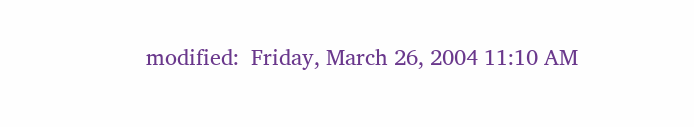modified:  Friday, March 26, 2004 11:10 AM